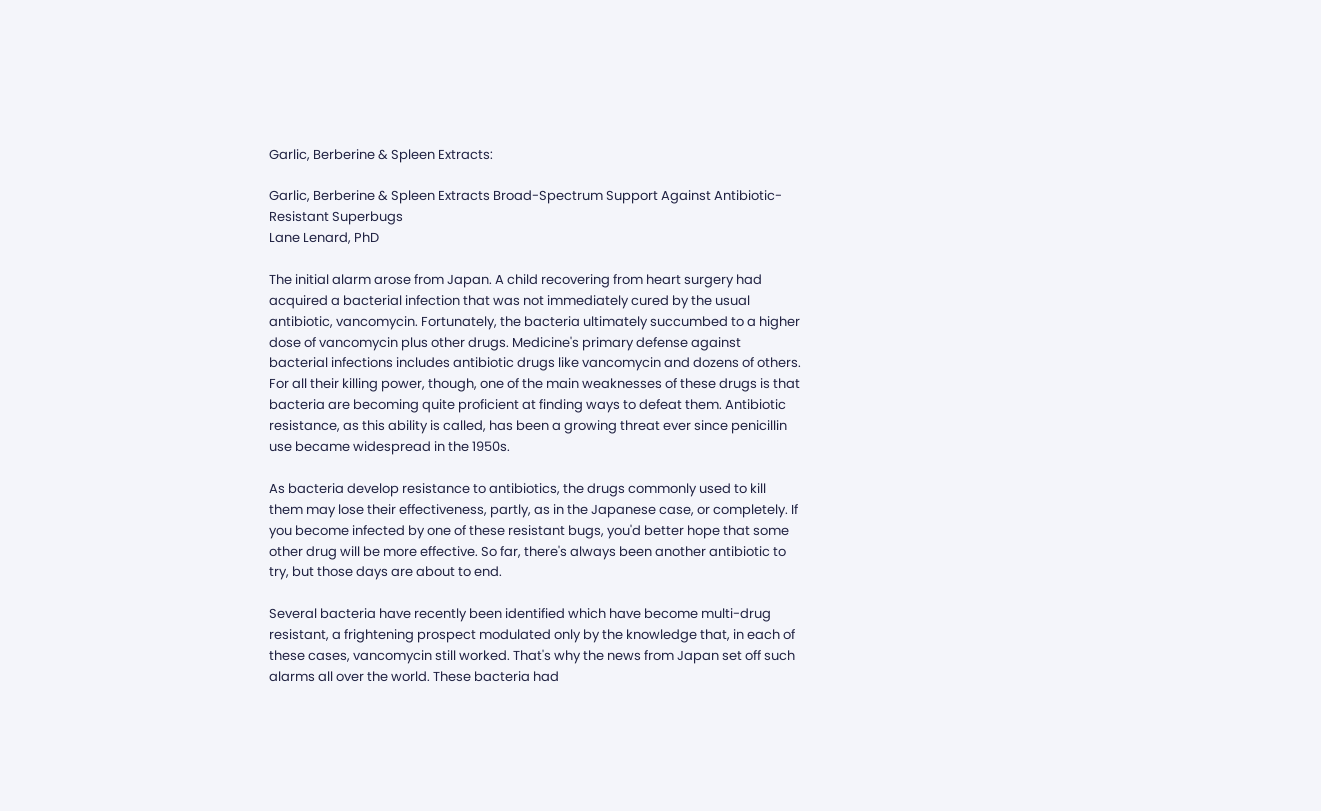Garlic, Berberine & Spleen Extracts:

Garlic, Berberine & Spleen Extracts Broad-Spectrum Support Against Antibiotic-Resistant Superbugs
Lane Lenard, PhD

The initial alarm arose from Japan. A child recovering from heart surgery had acquired a bacterial infection that was not immediately cured by the usual antibiotic, vancomycin. Fortunately, the bacteria ultimately succumbed to a higher dose of vancomycin plus other drugs. Medicine's primary defense against bacterial infections includes antibiotic drugs like vancomycin and dozens of others. For all their killing power, though, one of the main weaknesses of these drugs is that bacteria are becoming quite proficient at finding ways to defeat them. Antibiotic resistance, as this ability is called, has been a growing threat ever since penicillin use became widespread in the 1950s.

As bacteria develop resistance to antibiotics, the drugs commonly used to kill them may lose their effectiveness, partly, as in the Japanese case, or completely. If you become infected by one of these resistant bugs, you'd better hope that some other drug will be more effective. So far, there's always been another antibiotic to try, but those days are about to end.

Several bacteria have recently been identified which have become multi-drug resistant, a frightening prospect modulated only by the knowledge that, in each of these cases, vancomycin still worked. That's why the news from Japan set off such alarms all over the world. These bacteria had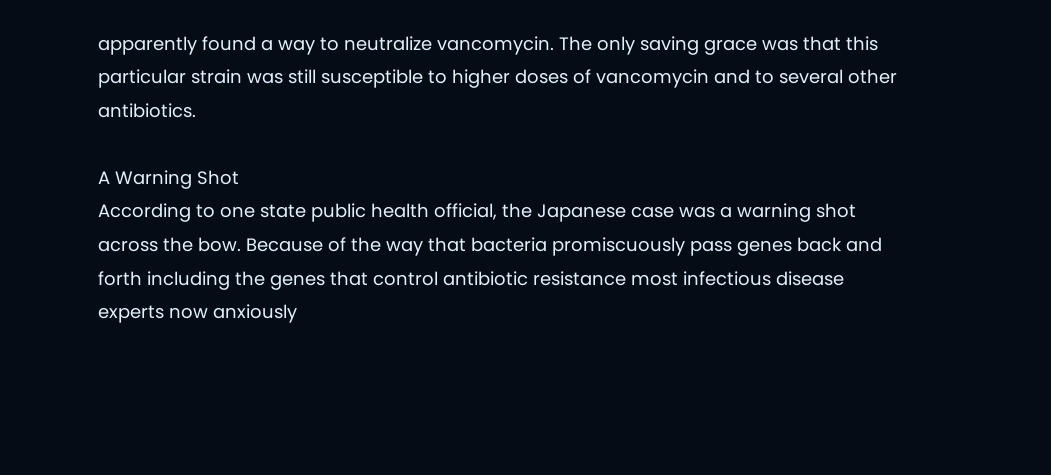apparently found a way to neutralize vancomycin. The only saving grace was that this particular strain was still susceptible to higher doses of vancomycin and to several other antibiotics.

A Warning Shot
According to one state public health official, the Japanese case was a warning shot across the bow. Because of the way that bacteria promiscuously pass genes back and forth including the genes that control antibiotic resistance most infectious disease experts now anxiously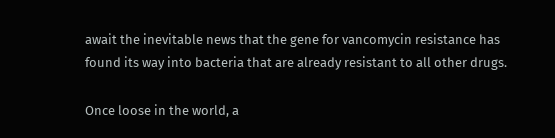await the inevitable news that the gene for vancomycin resistance has found its way into bacteria that are already resistant to all other drugs.

Once loose in the world, a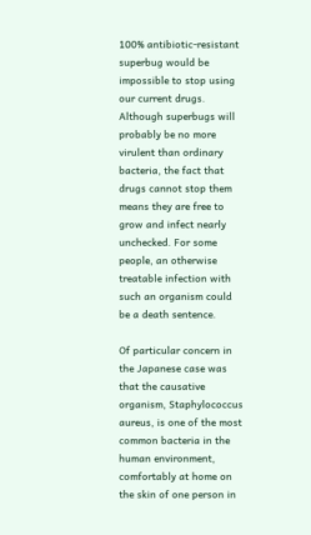100% antibiotic-resistant superbug would be impossible to stop using our current drugs. Although superbugs will probably be no more virulent than ordinary bacteria, the fact that drugs cannot stop them means they are free to grow and infect nearly unchecked. For some people, an otherwise treatable infection with such an organism could be a death sentence.

Of particular concern in the Japanese case was that the causative organism, Staphylococcus aureus, is one of the most common bacteria in the human environment, comfortably at home on the skin of one person in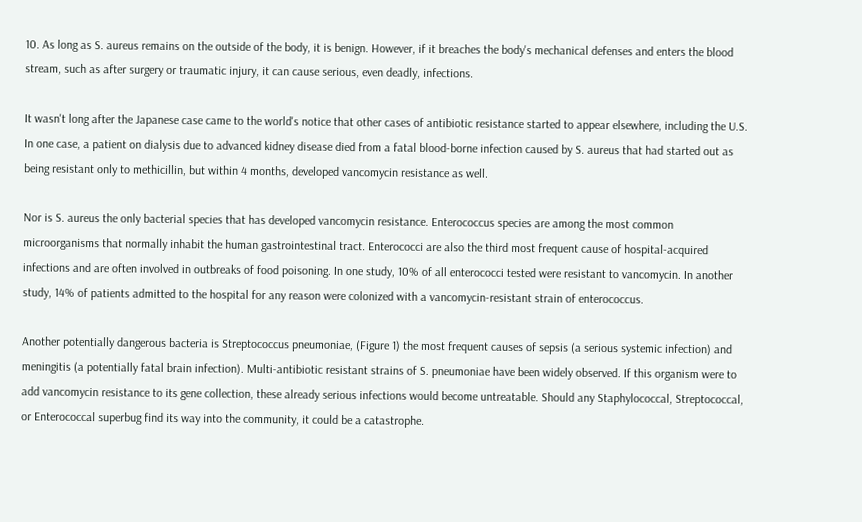10. As long as S. aureus remains on the outside of the body, it is benign. However, if it breaches the body's mechanical defenses and enters the blood stream, such as after surgery or traumatic injury, it can cause serious, even deadly, infections.

It wasn't long after the Japanese case came to the world's notice that other cases of antibiotic resistance started to appear elsewhere, including the U.S. In one case, a patient on dialysis due to advanced kidney disease died from a fatal blood-borne infection caused by S. aureus that had started out as being resistant only to methicillin, but within 4 months, developed vancomycin resistance as well.

Nor is S. aureus the only bacterial species that has developed vancomycin resistance. Enterococcus species are among the most common microorganisms that normally inhabit the human gastrointestinal tract. Enterococci are also the third most frequent cause of hospital-acquired infections and are often involved in outbreaks of food poisoning. In one study, 10% of all enterococci tested were resistant to vancomycin. In another study, 14% of patients admitted to the hospital for any reason were colonized with a vancomycin-resistant strain of enterococcus.

Another potentially dangerous bacteria is Streptococcus pneumoniae, (Figure 1) the most frequent causes of sepsis (a serious systemic infection) and meningitis (a potentially fatal brain infection). Multi-antibiotic resistant strains of S. pneumoniae have been widely observed. If this organism were to add vancomycin resistance to its gene collection, these already serious infections would become untreatable. Should any Staphylococcal, Streptococcal, or Enterococcal superbug find its way into the community, it could be a catastrophe.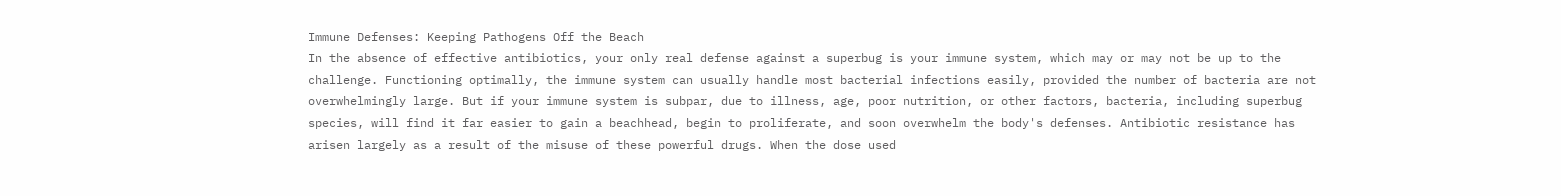Immune Defenses: Keeping Pathogens Off the Beach
In the absence of effective antibiotics, your only real defense against a superbug is your immune system, which may or may not be up to the challenge. Functioning optimally, the immune system can usually handle most bacterial infections easily, provided the number of bacteria are not overwhelmingly large. But if your immune system is subpar, due to illness, age, poor nutrition, or other factors, bacteria, including superbug species, will find it far easier to gain a beachhead, begin to proliferate, and soon overwhelm the body's defenses. Antibiotic resistance has arisen largely as a result of the misuse of these powerful drugs. When the dose used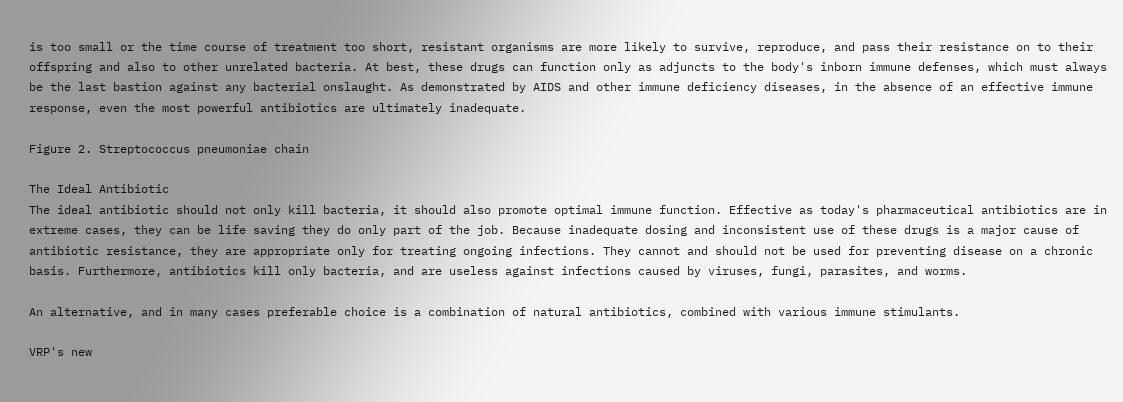is too small or the time course of treatment too short, resistant organisms are more likely to survive, reproduce, and pass their resistance on to their offspring and also to other unrelated bacteria. At best, these drugs can function only as adjuncts to the body's inborn immune defenses, which must always be the last bastion against any bacterial onslaught. As demonstrated by AIDS and other immune deficiency diseases, in the absence of an effective immune response, even the most powerful antibiotics are ultimately inadequate.

Figure 2. Streptococcus pneumoniae chain

The Ideal Antibiotic
The ideal antibiotic should not only kill bacteria, it should also promote optimal immune function. Effective as today's pharmaceutical antibiotics are in extreme cases, they can be life saving they do only part of the job. Because inadequate dosing and inconsistent use of these drugs is a major cause of antibiotic resistance, they are appropriate only for treating ongoing infections. They cannot and should not be used for preventing disease on a chronic basis. Furthermore, antibiotics kill only bacteria, and are useless against infections caused by viruses, fungi, parasites, and worms.

An alternative, and in many cases preferable choice is a combination of natural antibiotics, combined with various immune stimulants.

VRP's new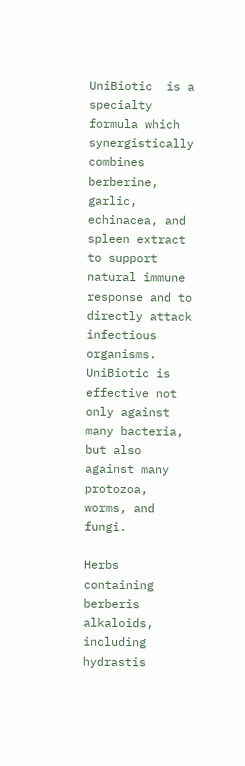UniBiotic  is a specialty formula which synergistically combines berberine, garlic, echinacea, and spleen extract to support natural immune response and to directly attack infectious organisms. UniBiotic is effective not only against many bacteria, but also against many protozoa, worms, and fungi.

Herbs containing berberis alkaloids, including hydrastis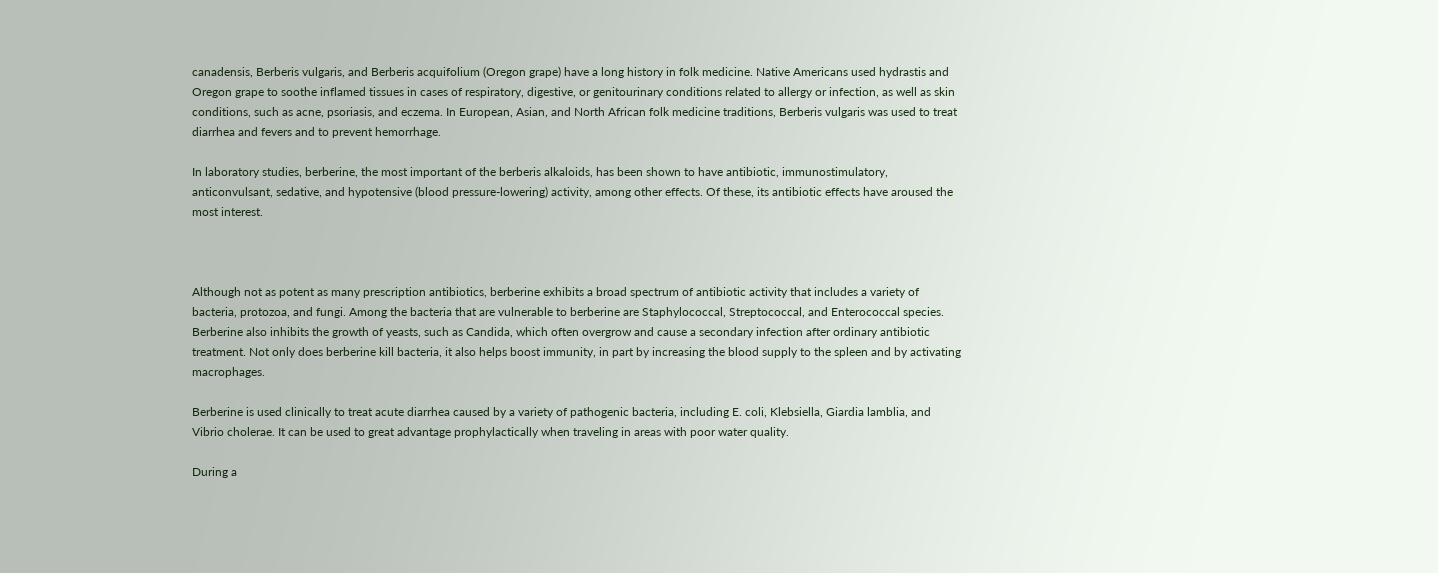canadensis, Berberis vulgaris, and Berberis acquifolium (Oregon grape) have a long history in folk medicine. Native Americans used hydrastis and Oregon grape to soothe inflamed tissues in cases of respiratory, digestive, or genitourinary conditions related to allergy or infection, as well as skin conditions, such as acne, psoriasis, and eczema. In European, Asian, and North African folk medicine traditions, Berberis vulgaris was used to treat diarrhea and fevers and to prevent hemorrhage.

In laboratory studies, berberine, the most important of the berberis alkaloids, has been shown to have antibiotic, immunostimulatory, anticonvulsant, sedative, and hypotensive (blood pressure-lowering) activity, among other effects. Of these, its antibiotic effects have aroused the most interest.



Although not as potent as many prescription antibiotics, berberine exhibits a broad spectrum of antibiotic activity that includes a variety of bacteria, protozoa, and fungi. Among the bacteria that are vulnerable to berberine are Staphylococcal, Streptococcal, and Enterococcal species. Berberine also inhibits the growth of yeasts, such as Candida, which often overgrow and cause a secondary infection after ordinary antibiotic treatment. Not only does berberine kill bacteria, it also helps boost immunity, in part by increasing the blood supply to the spleen and by activating macrophages.

Berberine is used clinically to treat acute diarrhea caused by a variety of pathogenic bacteria, including E. coli, Klebsiella, Giardia lamblia, and Vibrio cholerae. It can be used to great advantage prophylactically when traveling in areas with poor water quality.

During a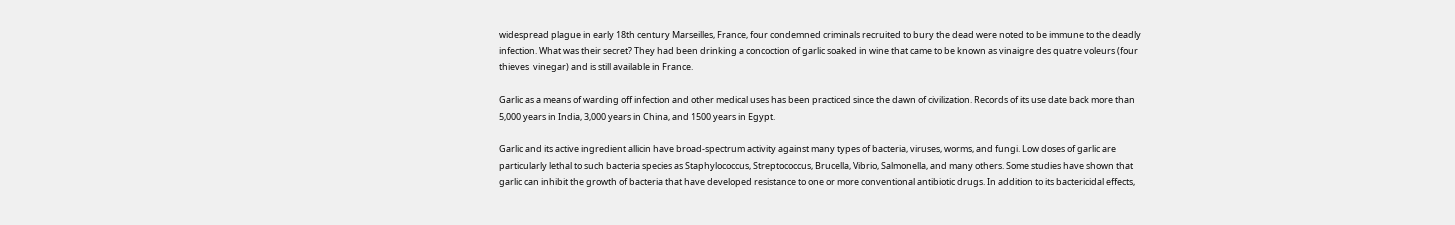widespread plague in early 18th century Marseilles, France, four condemned criminals recruited to bury the dead were noted to be immune to the deadly infection. What was their secret? They had been drinking a concoction of garlic soaked in wine that came to be known as vinaigre des quatre voleurs (four thieves  vinegar) and is still available in France.

Garlic as a means of warding off infection and other medical uses has been practiced since the dawn of civilization. Records of its use date back more than 5,000 years in India, 3,000 years in China, and 1500 years in Egypt.

Garlic and its active ingredient allicin have broad-spectrum activity against many types of bacteria, viruses, worms, and fungi. Low doses of garlic are particularly lethal to such bacteria species as Staphylococcus, Streptococcus, Brucella, Vibrio, Salmonella, and many others. Some studies have shown that garlic can inhibit the growth of bacteria that have developed resistance to one or more conventional antibiotic drugs. In addition to its bactericidal effects,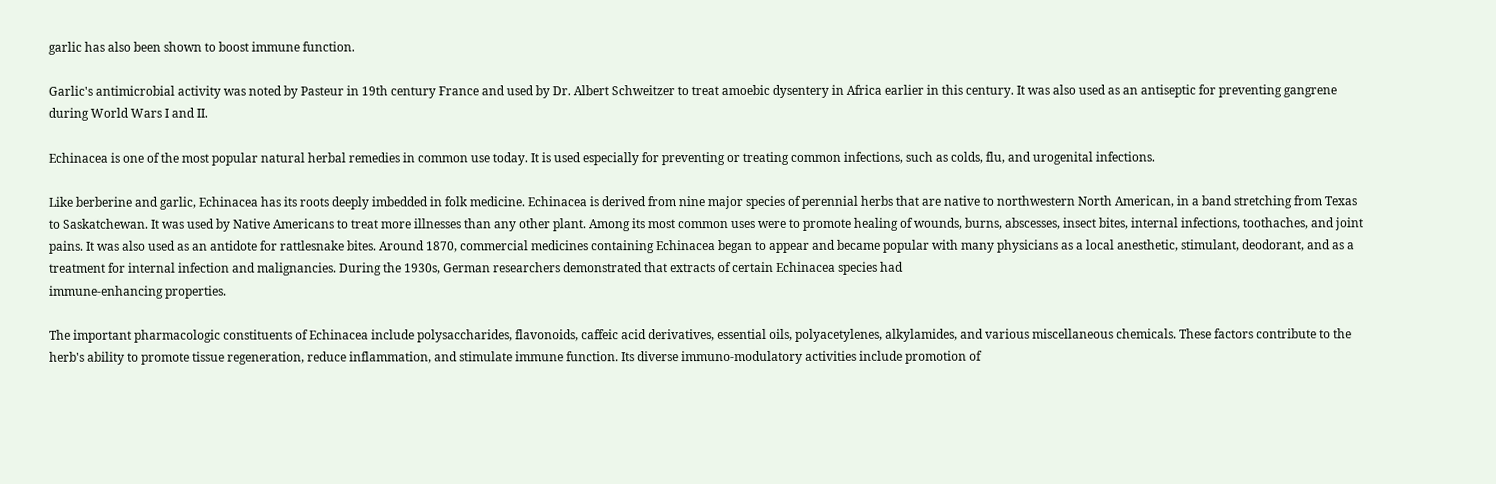garlic has also been shown to boost immune function.

Garlic's antimicrobial activity was noted by Pasteur in 19th century France and used by Dr. Albert Schweitzer to treat amoebic dysentery in Africa earlier in this century. It was also used as an antiseptic for preventing gangrene during World Wars I and II.

Echinacea is one of the most popular natural herbal remedies in common use today. It is used especially for preventing or treating common infections, such as colds, flu, and urogenital infections.

Like berberine and garlic, Echinacea has its roots deeply imbedded in folk medicine. Echinacea is derived from nine major species of perennial herbs that are native to northwestern North American, in a band stretching from Texas to Saskatchewan. It was used by Native Americans to treat more illnesses than any other plant. Among its most common uses were to promote healing of wounds, burns, abscesses, insect bites, internal infections, toothaches, and joint pains. It was also used as an antidote for rattlesnake bites. Around 1870, commercial medicines containing Echinacea began to appear and became popular with many physicians as a local anesthetic, stimulant, deodorant, and as a treatment for internal infection and malignancies. During the 1930s, German researchers demonstrated that extracts of certain Echinacea species had
immune-enhancing properties.

The important pharmacologic constituents of Echinacea include polysaccharides, flavonoids, caffeic acid derivatives, essential oils, polyacetylenes, alkylamides, and various miscellaneous chemicals. These factors contribute to the herb's ability to promote tissue regeneration, reduce inflammation, and stimulate immune function. Its diverse immuno-modulatory activities include promotion of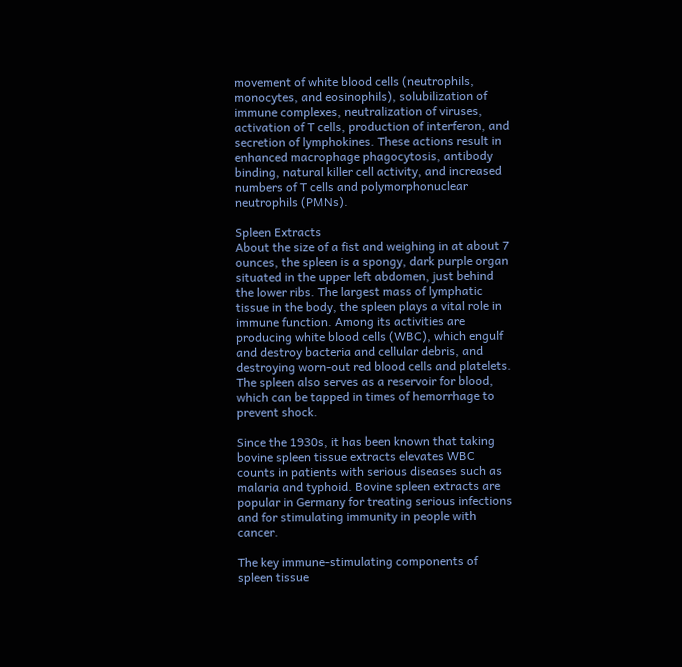movement of white blood cells (neutrophils, monocytes, and eosinophils), solubilization of immune complexes, neutralization of viruses, activation of T cells, production of interferon, and secretion of lymphokines. These actions result in enhanced macrophage phagocytosis, antibody binding, natural killer cell activity, and increased numbers of T cells and polymorphonuclear neutrophils (PMNs).

Spleen Extracts
About the size of a fist and weighing in at about 7 ounces, the spleen is a spongy, dark purple organ situated in the upper left abdomen, just behind the lower ribs. The largest mass of lymphatic tissue in the body, the spleen plays a vital role in immune function. Among its activities are producing white blood cells (WBC), which engulf and destroy bacteria and cellular debris, and destroying worn-out red blood cells and platelets. The spleen also serves as a reservoir for blood, which can be tapped in times of hemorrhage to prevent shock.

Since the 1930s, it has been known that taking bovine spleen tissue extracts elevates WBC counts in patients with serious diseases such as malaria and typhoid. Bovine spleen extracts are popular in Germany for treating serious infections and for stimulating immunity in people with cancer.

The key immune-stimulating components of spleen tissue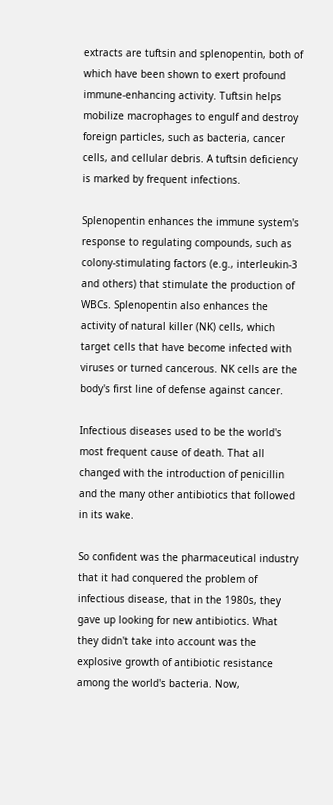extracts are tuftsin and splenopentin, both of which have been shown to exert profound immune-enhancing activity. Tuftsin helps mobilize macrophages to engulf and destroy foreign particles, such as bacteria, cancer cells, and cellular debris. A tuftsin deficiency is marked by frequent infections.

Splenopentin enhances the immune system's response to regulating compounds, such as colony-stimulating factors (e.g., interleukin-3 and others) that stimulate the production of WBCs. Splenopentin also enhances the activity of natural killer (NK) cells, which target cells that have become infected with viruses or turned cancerous. NK cells are the body's first line of defense against cancer.

Infectious diseases used to be the world's most frequent cause of death. That all changed with the introduction of penicillin and the many other antibiotics that followed in its wake.

So confident was the pharmaceutical industry that it had conquered the problem of infectious disease, that in the 1980s, they gave up looking for new antibiotics. What they didn't take into account was the explosive growth of antibiotic resistance among the world's bacteria. Now,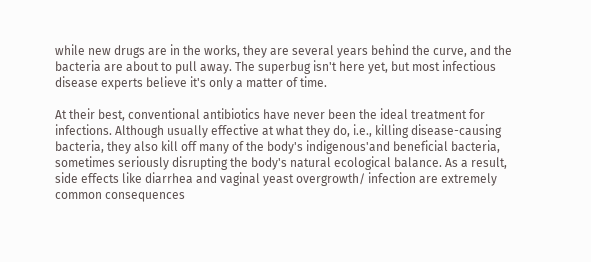while new drugs are in the works, they are several years behind the curve, and the bacteria are about to pull away. The superbug isn't here yet, but most infectious disease experts believe it's only a matter of time.

At their best, conventional antibiotics have never been the ideal treatment for infections. Although usually effective at what they do, i.e., killing disease-causing bacteria, they also kill off many of the body's indigenous'and beneficial bacteria, sometimes seriously disrupting the body's natural ecological balance. As a result, side effects like diarrhea and vaginal yeast overgrowth/ infection are extremely common consequences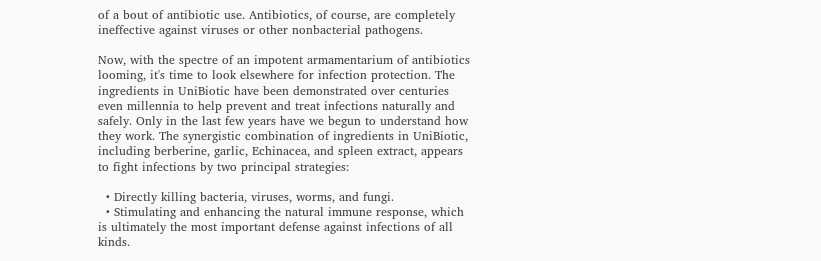of a bout of antibiotic use. Antibiotics, of course, are completely ineffective against viruses or other nonbacterial pathogens.

Now, with the spectre of an impotent armamentarium of antibiotics looming, it's time to look elsewhere for infection protection. The ingredients in UniBiotic have been demonstrated over centuries even millennia to help prevent and treat infections naturally and safely. Only in the last few years have we begun to understand how they work. The synergistic combination of ingredients in UniBiotic, including berberine, garlic, Echinacea, and spleen extract, appears to fight infections by two principal strategies:

  • Directly killing bacteria, viruses, worms, and fungi.
  • Stimulating and enhancing the natural immune response, which is ultimately the most important defense against infections of all kinds.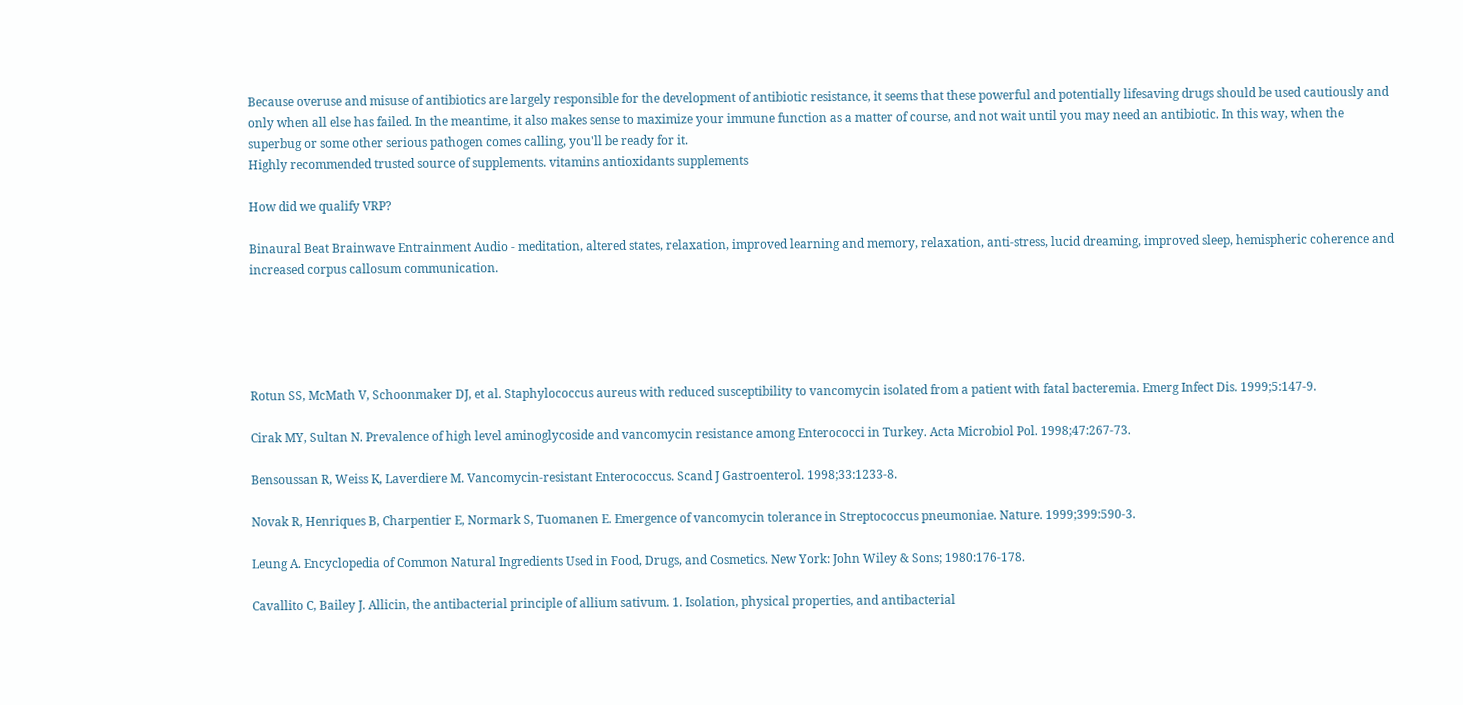Because overuse and misuse of antibiotics are largely responsible for the development of antibiotic resistance, it seems that these powerful and potentially lifesaving drugs should be used cautiously and only when all else has failed. In the meantime, it also makes sense to maximize your immune function as a matter of course, and not wait until you may need an antibiotic. In this way, when the superbug or some other serious pathogen comes calling, you'll be ready for it.
Highly recommended trusted source of supplements. vitamins antioxidants supplements

How did we qualify VRP?

Binaural Beat Brainwave Entrainment Audio - meditation, altered states, relaxation, improved learning and memory, relaxation, anti-stress, lucid dreaming, improved sleep, hemispheric coherence and increased corpus callosum communication.





Rotun SS, McMath V, Schoonmaker DJ, et al. Staphylococcus aureus with reduced susceptibility to vancomycin isolated from a patient with fatal bacteremia. Emerg Infect Dis. 1999;5:147-9.

Cirak MY, Sultan N. Prevalence of high level aminoglycoside and vancomycin resistance among Enterococci in Turkey. Acta Microbiol Pol. 1998;47:267-73.

Bensoussan R, Weiss K, Laverdiere M. Vancomycin-resistant Enterococcus. Scand J Gastroenterol. 1998;33:1233-8.

Novak R, Henriques B, Charpentier E, Normark S, Tuomanen E. Emergence of vancomycin tolerance in Streptococcus pneumoniae. Nature. 1999;399:590-3.

Leung A. Encyclopedia of Common Natural Ingredients Used in Food, Drugs, and Cosmetics. New York: John Wiley & Sons; 1980:176-178.

Cavallito C, Bailey J. Allicin, the antibacterial principle of allium sativum. 1. Isolation, physical properties, and antibacterial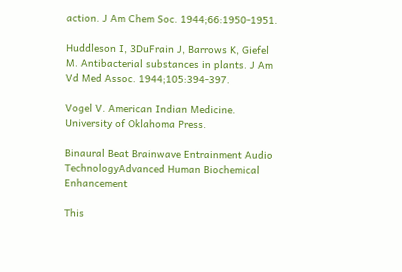action. J Am Chem Soc. 1944;66:1950-1951.

Huddleson I, 3DuFrain J, Barrows K, Giefel M. Antibacterial substances in plants. J Am Vd Med Assoc. 1944;105:394-397.

Vogel V. American Indian Medicine. University of Oklahoma Press.

Binaural Beat Brainwave Entrainment Audio TechnologyAdvanced Human Biochemical Enhancement

This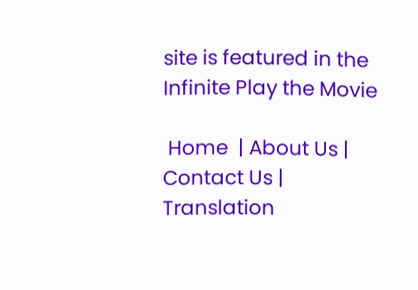site is featured in the  Infinite Play the Movie

 Home  | About Us | Contact Us | Translation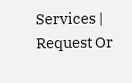Services | Request Or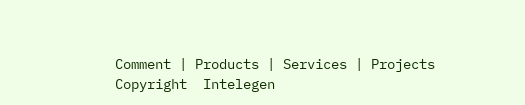Comment | Products | Services | Projects
Copyright  Intelegen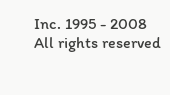Inc. 1995 - 2008 All rights reserved